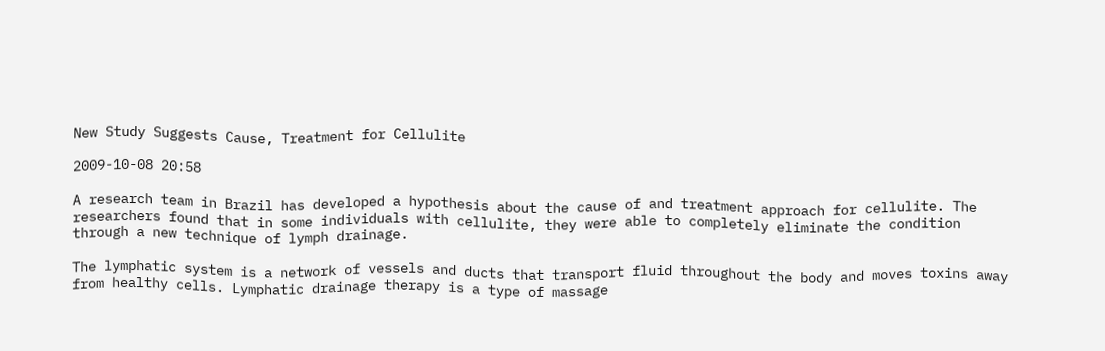New Study Suggests Cause, Treatment for Cellulite

2009-10-08 20:58

A research team in Brazil has developed a hypothesis about the cause of and treatment approach for cellulite. The researchers found that in some individuals with cellulite, they were able to completely eliminate the condition through a new technique of lymph drainage.

The lymphatic system is a network of vessels and ducts that transport fluid throughout the body and moves toxins away from healthy cells. Lymphatic drainage therapy is a type of massage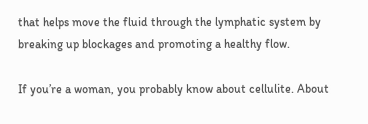that helps move the fluid through the lymphatic system by breaking up blockages and promoting a healthy flow.

If you’re a woman, you probably know about cellulite. About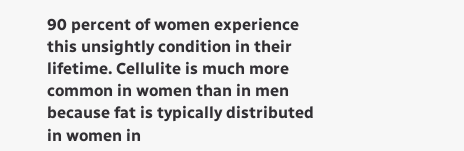90 percent of women experience this unsightly condition in their lifetime. Cellulite is much more common in women than in men because fat is typically distributed in women in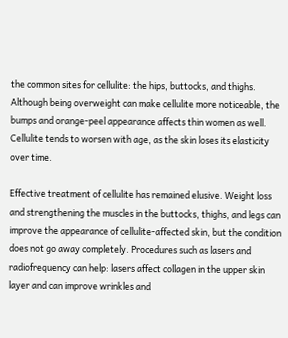the common sites for cellulite: the hips, buttocks, and thighs. Although being overweight can make cellulite more noticeable, the bumps and orange-peel appearance affects thin women as well. Cellulite tends to worsen with age, as the skin loses its elasticity over time.

Effective treatment of cellulite has remained elusive. Weight loss and strengthening the muscles in the buttocks, thighs, and legs can improve the appearance of cellulite-affected skin, but the condition does not go away completely. Procedures such as lasers and radiofrequency can help: lasers affect collagen in the upper skin layer and can improve wrinkles and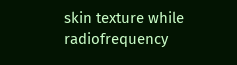skin texture while radiofrequency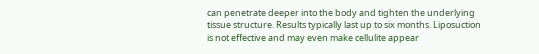can penetrate deeper into the body and tighten the underlying tissue structure. Results typically last up to six months. Liposuction is not effective and may even make cellulite appear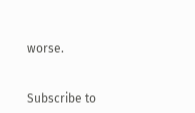worse.


Subscribe to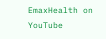EmaxHealth on YouTube